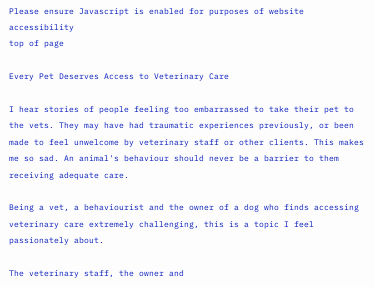Please ensure Javascript is enabled for purposes of website accessibility
top of page

Every Pet Deserves Access to Veterinary Care

I hear stories of people feeling too embarrassed to take their pet to the vets. They may have had traumatic experiences previously, or been made to feel unwelcome by veterinary staff or other clients. This makes me so sad. An animal's behaviour should never be a barrier to them receiving adequate care.

Being a vet, a behaviourist and the owner of a dog who finds accessing veterinary care extremely challenging, this is a topic I feel passionately about.

The veterinary staff, the owner and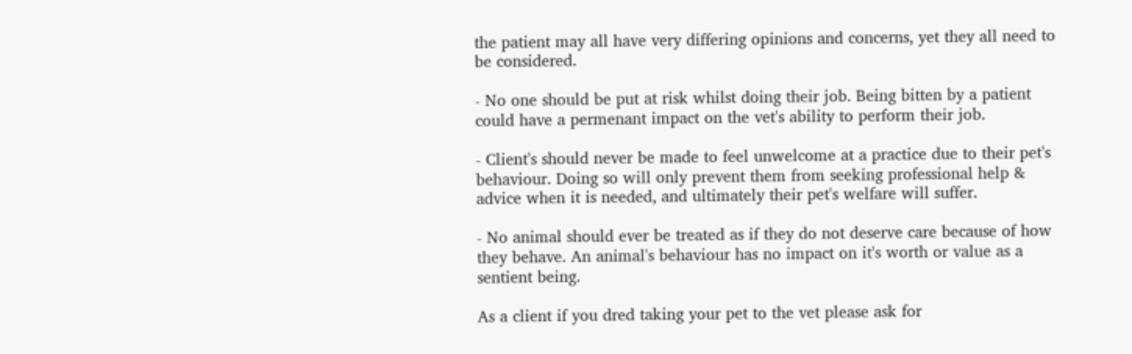the patient may all have very differing opinions and concerns, yet they all need to be considered.

- No one should be put at risk whilst doing their job. Being bitten by a patient could have a permenant impact on the vet's ability to perform their job.

- Client's should never be made to feel unwelcome at a practice due to their pet's behaviour. Doing so will only prevent them from seeking professional help & advice when it is needed, and ultimately their pet's welfare will suffer.

- No animal should ever be treated as if they do not deserve care because of how they behave. An animal's behaviour has no impact on it's worth or value as a sentient being.

As a client if you dred taking your pet to the vet please ask for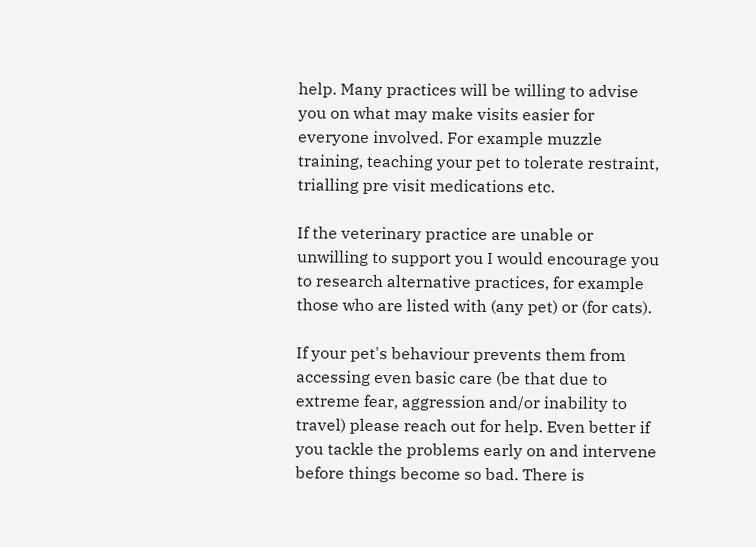help. Many practices will be willing to advise you on what may make visits easier for everyone involved. For example muzzle training, teaching your pet to tolerate restraint, trialling pre visit medications etc.

If the veterinary practice are unable or unwilling to support you I would encourage you to research alternative practices, for example those who are listed with (any pet) or (for cats).

If your pet's behaviour prevents them from accessing even basic care (be that due to extreme fear, aggression and/or inability to travel) please reach out for help. Even better if you tackle the problems early on and intervene before things become so bad. There is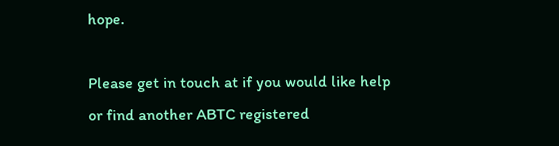hope.

Please get in touch at if you would like help or find another ABTC registered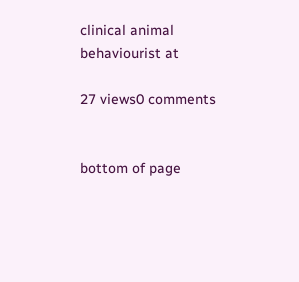clinical animal behaviourist at

27 views0 comments


bottom of page